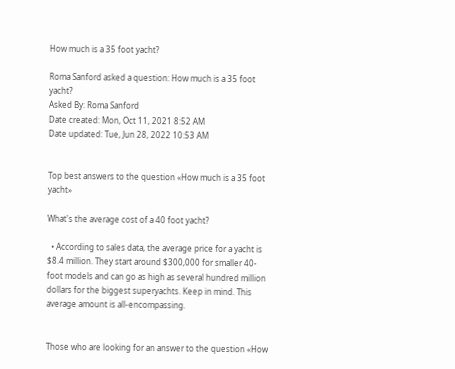How much is a 35 foot yacht?

Roma Sanford asked a question: How much is a 35 foot yacht?
Asked By: Roma Sanford
Date created: Mon, Oct 11, 2021 8:52 AM
Date updated: Tue, Jun 28, 2022 10:53 AM


Top best answers to the question «How much is a 35 foot yacht»

What's the average cost of a 40 foot yacht?

  • According to sales data, the average price for a yacht is $8.4 million. They start around $300,000 for smaller 40-foot models and can go as high as several hundred million dollars for the biggest superyachts. Keep in mind. This average amount is all-encompassing.


Those who are looking for an answer to the question «How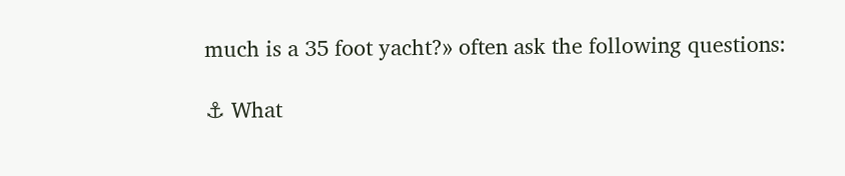much is a 35 foot yacht?» often ask the following questions:

⚓ What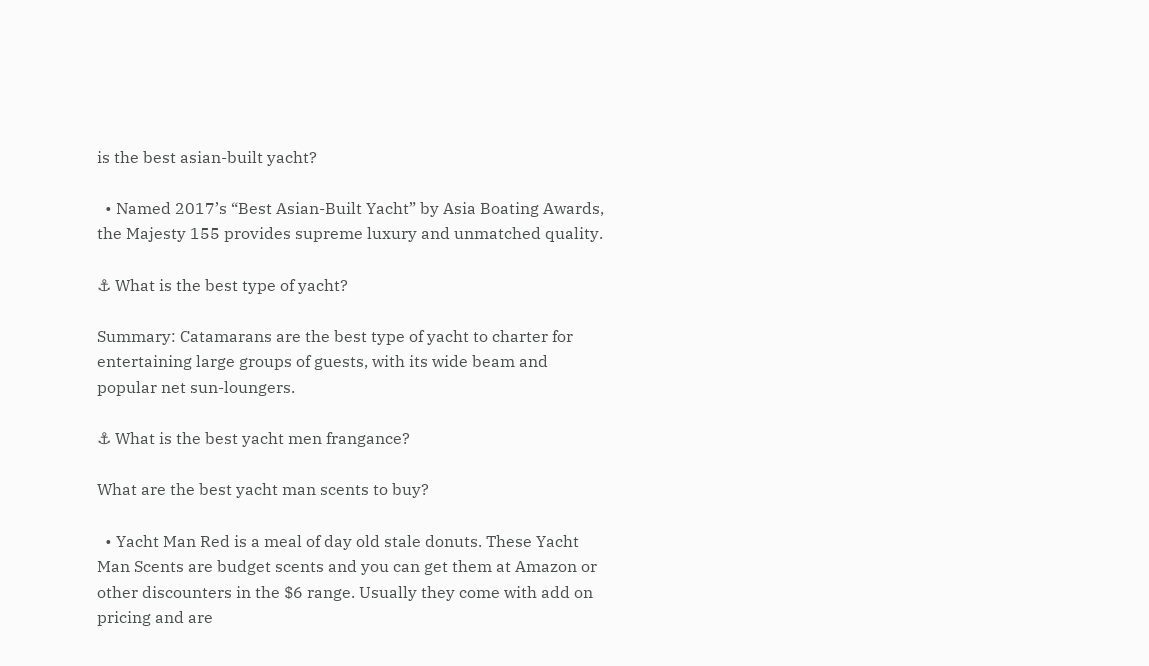is the best asian-built yacht?

  • Named 2017’s “Best Asian-Built Yacht” by Asia Boating Awards, the Majesty 155 provides supreme luxury and unmatched quality.

⚓ What is the best type of yacht?

Summary: Catamarans are the best type of yacht to charter for entertaining large groups of guests, with its wide beam and popular net sun-loungers.

⚓ What is the best yacht men frangance?

What are the best yacht man scents to buy?

  • Yacht Man Red is a meal of day old stale donuts. These Yacht Man Scents are budget scents and you can get them at Amazon or other discounters in the $6 range. Usually they come with add on pricing and are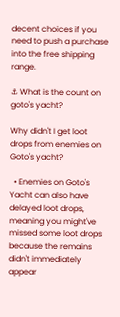decent choices if you need to push a purchase into the free shipping range.

⚓ What is the count on goto's yacht?

Why didn't I get loot drops from enemies on Goto's yacht?

  • Enemies on Goto's Yacht can also have delayed loot drops, meaning you might've missed some loot drops because the remains didn't immediately appear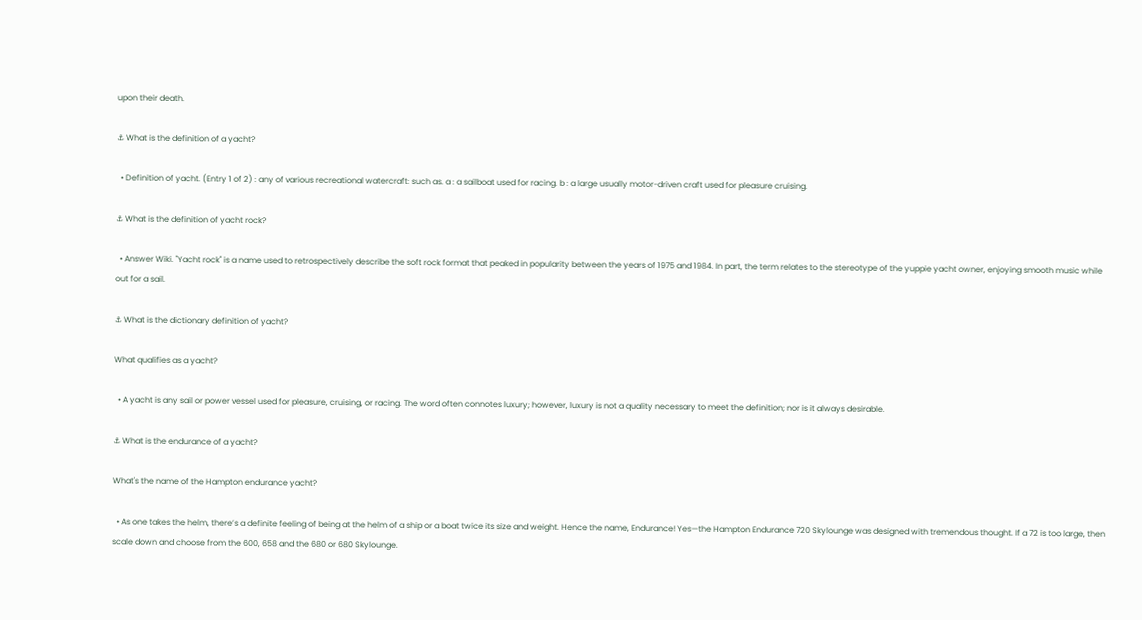upon their death.

⚓ What is the definition of a yacht?

  • Definition of yacht. (Entry 1 of 2) : any of various recreational watercraft: such as. a : a sailboat used for racing. b : a large usually motor-driven craft used for pleasure cruising.

⚓ What is the definition of yacht rock?

  • Answer Wiki. "Yacht rock" is a name used to retrospectively describe the soft rock format that peaked in popularity between the years of 1975 and 1984. In part, the term relates to the stereotype of the yuppie yacht owner, enjoying smooth music while out for a sail.

⚓ What is the dictionary definition of yacht?

What qualifies as a yacht?

  • A yacht is any sail or power vessel used for pleasure, cruising, or racing. The word often connotes luxury; however, luxury is not a quality necessary to meet the definition; nor is it always desirable.

⚓ What is the endurance of a yacht?

What's the name of the Hampton endurance yacht?

  • As one takes the helm, there’s a definite feeling of being at the helm of a ship or a boat twice its size and weight. Hence the name, Endurance! Yes—the Hampton Endurance 720 Skylounge was designed with tremendous thought. If a 72 is too large, then scale down and choose from the 600, 658 and the 680 or 680 Skylounge.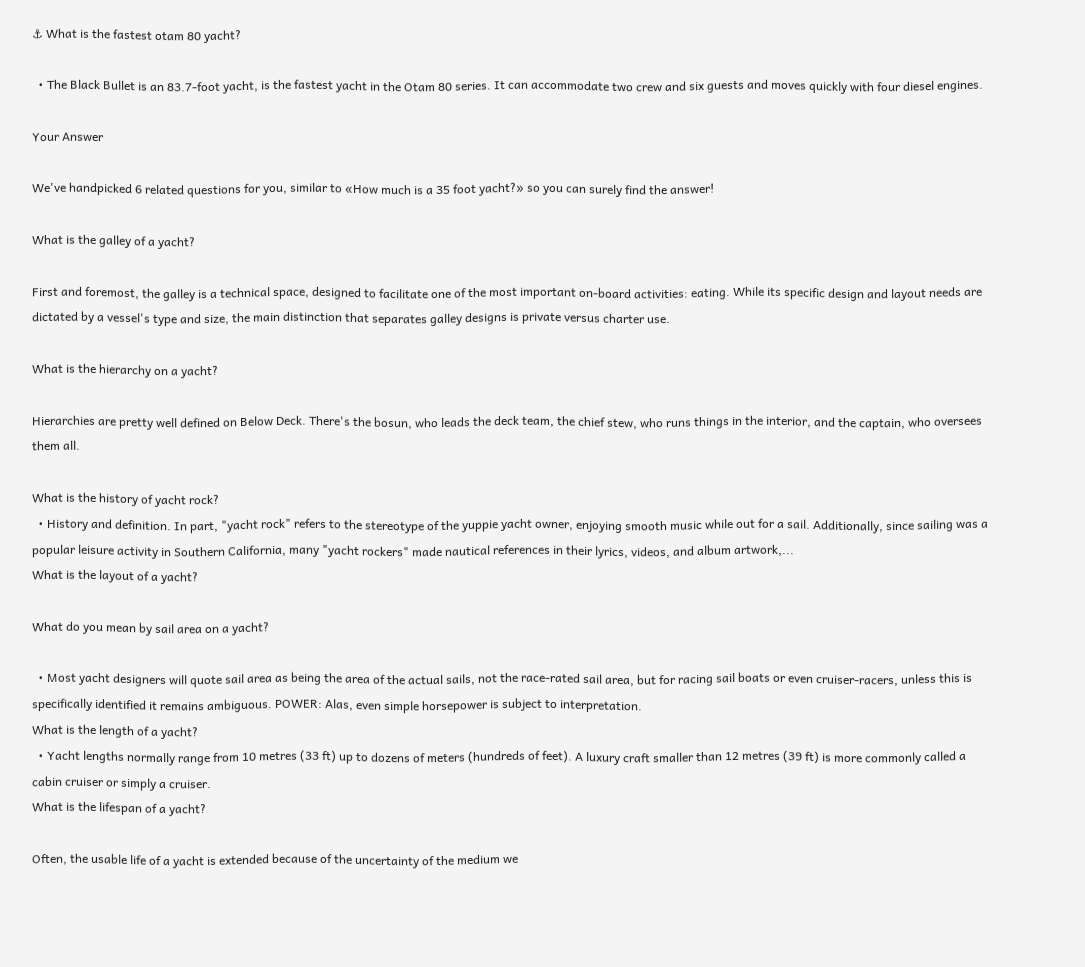⚓ What is the fastest otam 80 yacht?

  • The Black Bullet is an 83.7-foot yacht, is the fastest yacht in the Otam 80 series. It can accommodate two crew and six guests and moves quickly with four diesel engines.

Your Answer

We've handpicked 6 related questions for you, similar to «How much is a 35 foot yacht?» so you can surely find the answer!

What is the galley of a yacht?

First and foremost, the galley is a technical space, designed to facilitate one of the most important on-board activities: eating. While its specific design and layout needs are dictated by a vessel's type and size, the main distinction that separates galley designs is private versus charter use.

What is the hierarchy on a yacht?

Hierarchies are pretty well defined on Below Deck. There's the bosun, who leads the deck team, the chief stew, who runs things in the interior, and the captain, who oversees them all.

What is the history of yacht rock?
  • History and definition. In part, "yacht rock" refers to the stereotype of the yuppie yacht owner, enjoying smooth music while out for a sail. Additionally, since sailing was a popular leisure activity in Southern California, many "yacht rockers" made nautical references in their lyrics, videos, and album artwork,...
What is the layout of a yacht?

What do you mean by sail area on a yacht?

  • Most yacht designers will quote sail area as being the area of the actual sails, not the race-rated sail area, but for racing sail boats or even cruiser-racers, unless this is specifically identified it remains ambiguous. POWER: Alas, even simple horsepower is subject to interpretation.
What is the length of a yacht?
  • Yacht lengths normally range from 10 metres (33 ft) up to dozens of meters (hundreds of feet). A luxury craft smaller than 12 metres (39 ft) is more commonly called a cabin cruiser or simply a cruiser.
What is the lifespan of a yacht?

Often, the usable life of a yacht is extended because of the uncertainty of the medium we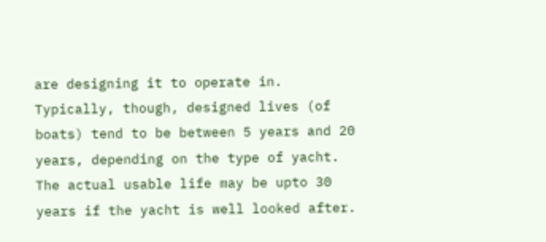are designing it to operate in. Typically, though, designed lives (of boats) tend to be between 5 years and 20 years, depending on the type of yacht. The actual usable life may be upto 30 years if the yacht is well looked after.